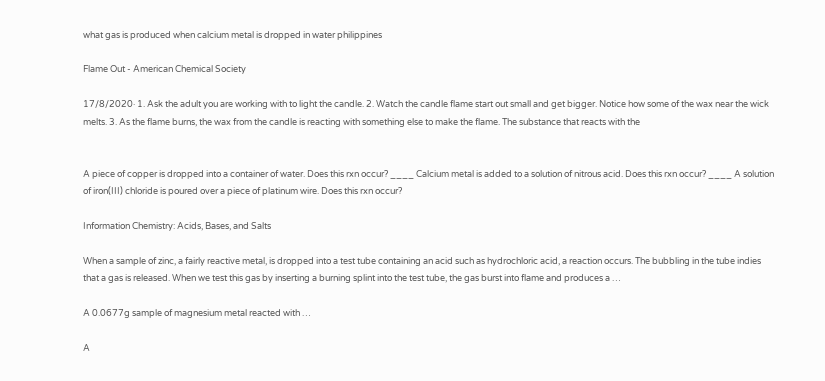what gas is produced when calcium metal is dropped in water philippines

Flame Out - American Chemical Society

17/8/2020· 1. Ask the adult you are working with to light the candle. 2. Watch the candle flame start out small and get bigger. Notice how some of the wax near the wick melts. 3. As the flame burns, the wax from the candle is reacting with something else to make the flame. The substance that reacts with the


A piece of copper is dropped into a container of water. Does this rxn occur? ____ Calcium metal is added to a solution of nitrous acid. Does this rxn occur? ____ A solution of iron(III) chloride is poured over a piece of platinum wire. Does this rxn occur?

Information Chemistry: Acids, Bases, and Salts

When a sample of zinc, a fairly reactive metal, is dropped into a test tube containing an acid such as hydrochloric acid, a reaction occurs. The bubbling in the tube indies that a gas is released. When we test this gas by inserting a burning splint into the test tube, the gas burst into flame and produces a …

A 0.0677g sample of magnesium metal reacted with …

A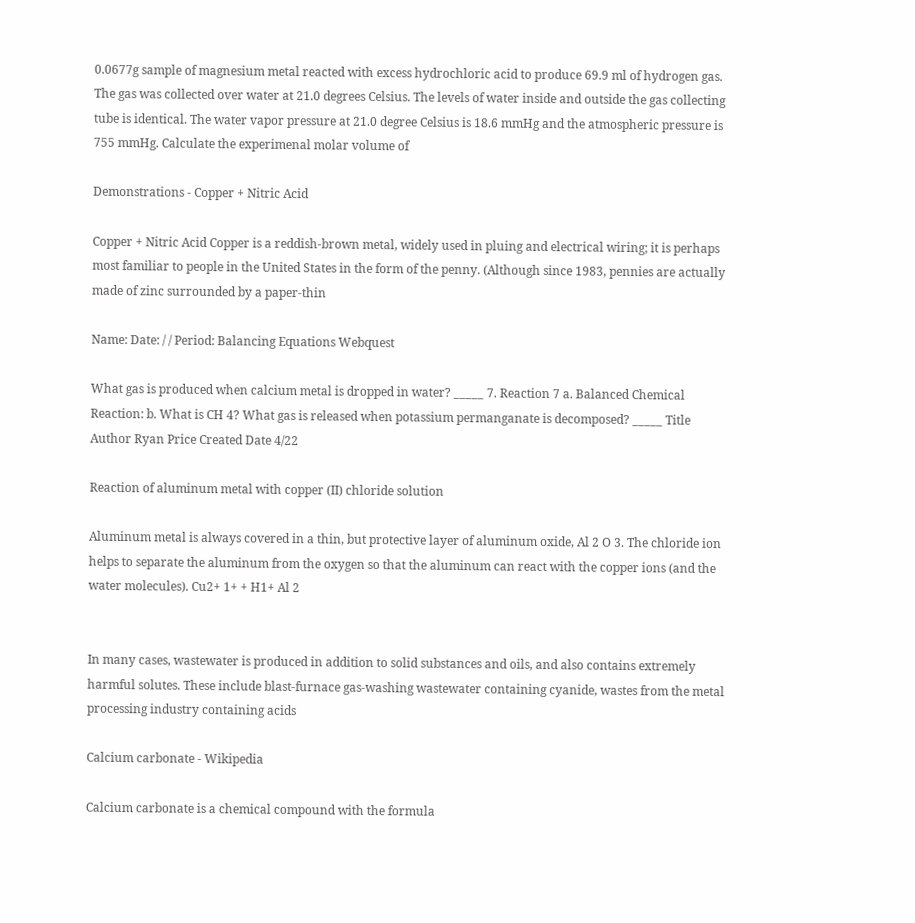0.0677g sample of magnesium metal reacted with excess hydrochloric acid to produce 69.9 ml of hydrogen gas. The gas was collected over water at 21.0 degrees Celsius. The levels of water inside and outside the gas collecting tube is identical. The water vapor pressure at 21.0 degree Celsius is 18.6 mmHg and the atmospheric pressure is 755 mmHg. Calculate the experimenal molar volume of

Demonstrations - Copper + Nitric Acid

Copper + Nitric Acid Copper is a reddish-brown metal, widely used in pluing and electrical wiring; it is perhaps most familiar to people in the United States in the form of the penny. (Although since 1983, pennies are actually made of zinc surrounded by a paper-thin

Name: Date: / / Period: Balancing Equations Webquest

What gas is produced when calcium metal is dropped in water? _____ 7. Reaction 7 a. Balanced Chemical Reaction: b. What is CH 4? What gas is released when potassium permanganate is decomposed? _____ Title Author Ryan Price Created Date 4/22

Reaction of aluminum metal with copper (II) chloride solution

Aluminum metal is always covered in a thin, but protective layer of aluminum oxide, Al 2 O 3. The chloride ion helps to separate the aluminum from the oxygen so that the aluminum can react with the copper ions (and the water molecules). Cu2+ 1+ + H1+ Al 2


In many cases, wastewater is produced in addition to solid substances and oils, and also contains extremely harmful solutes. These include blast-furnace gas-washing wastewater containing cyanide, wastes from the metal processing industry containing acids

Calcium carbonate - Wikipedia

Calcium carbonate is a chemical compound with the formula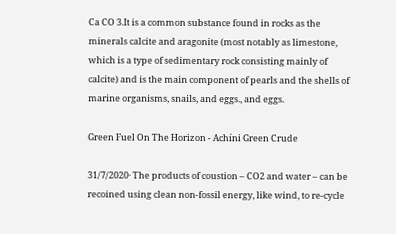Ca CO 3.It is a common substance found in rocks as the minerals calcite and aragonite (most notably as limestone, which is a type of sedimentary rock consisting mainly of calcite) and is the main component of pearls and the shells of marine organisms, snails, and eggs., and eggs.

Green Fuel On The Horizon - Achíni Green Crude

31/7/2020· The products of coustion – CO2 and water – can be recoined using clean non-fossil energy, like wind, to re-cycle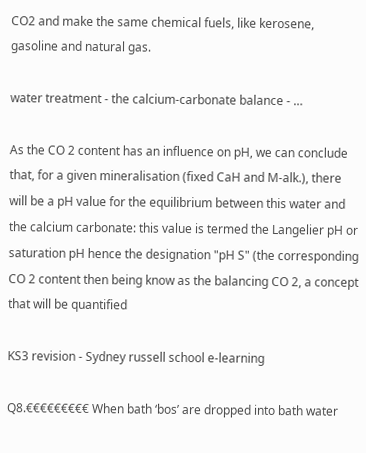CO2 and make the same chemical fuels, like kerosene, gasoline and natural gas.

water treatment - the calcium-carbonate balance - …

As the CO 2 content has an influence on pH, we can conclude that, for a given mineralisation (fixed CaH and M-alk.), there will be a pH value for the equilibrium between this water and the calcium carbonate: this value is termed the Langelier pH or saturation pH hence the designation "pH S" (the corresponding CO 2 content then being know as the balancing CO 2, a concept that will be quantified

KS3 revision - Sydney russell school e-learning

Q8.€€€€€€€€€ When bath ‘bos’ are dropped into bath water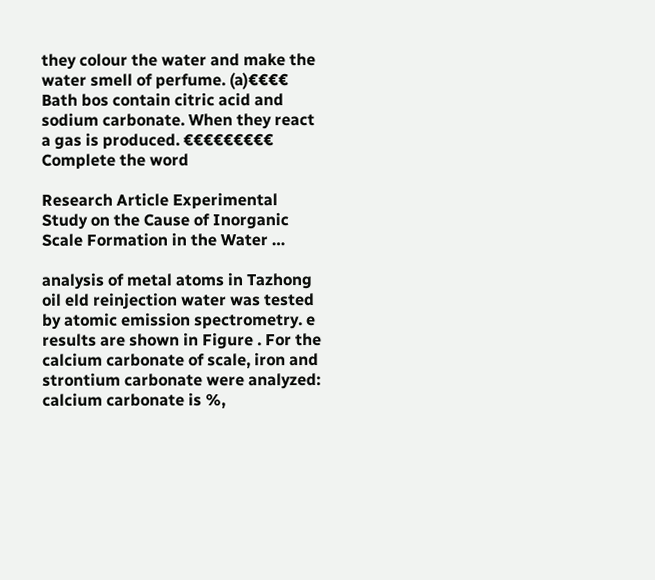they colour the water and make the water smell of perfume. (a)€€€€ Bath bos contain citric acid and sodium carbonate. When they react a gas is produced. €€€€€€€€€ Complete the word

Research Article Experimental Study on the Cause of Inorganic Scale Formation in the Water …

analysis of metal atoms in Tazhong oil eld reinjection water was tested by atomic emission spectrometry. e results are shown in Figure . For the calcium carbonate of scale, iron and strontium carbonate were analyzed: calcium carbonate is %,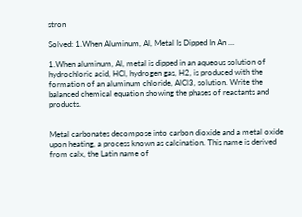stron

Solved: 1.When Aluminum, Al, Metal Is Dipped In An …

1.When aluminum, Al, metal is dipped in an aqueous solution of hydrochloric acid, HCl, hydrogen gas, H2, is produced with the formation of an aluminum chloride, AlCl3, solution. Write the balanced chemical equation showing the phases of reactants and products.


Metal carbonates decompose into carbon dioxide and a metal oxide upon heating, a process known as calcination. This name is derived from calx, the Latin name of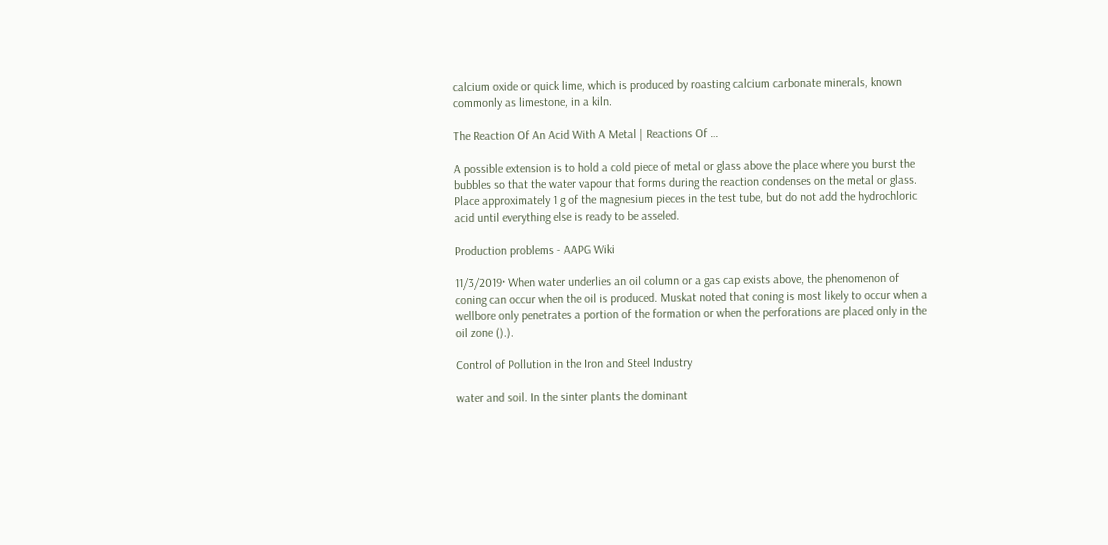calcium oxide or quick lime, which is produced by roasting calcium carbonate minerals, known commonly as limestone, in a kiln.

The Reaction Of An Acid With A Metal | Reactions Of …

A possible extension is to hold a cold piece of metal or glass above the place where you burst the bubbles so that the water vapour that forms during the reaction condenses on the metal or glass. Place approximately 1 g of the magnesium pieces in the test tube, but do not add the hydrochloric acid until everything else is ready to be asseled.

Production problems - AAPG Wiki

11/3/2019· When water underlies an oil column or a gas cap exists above, the phenomenon of coning can occur when the oil is produced. Muskat noted that coning is most likely to occur when a wellbore only penetrates a portion of the formation or when the perforations are placed only in the oil zone ().).

Control of Pollution in the Iron and Steel Industry

water and soil. In the sinter plants the dominant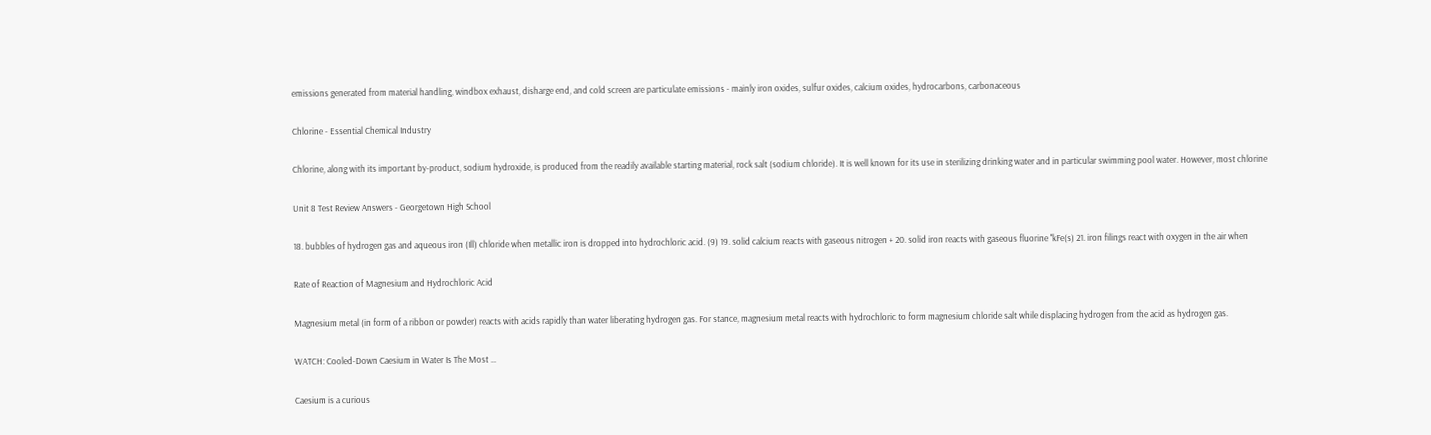emissions generated from material handling, windbox exhaust, disharge end, and cold screen are particulate emissions - mainly iron oxides, sulfur oxides, calcium oxides, hydrocarbons, carbonaceous

Chlorine - Essential Chemical Industry

Chlorine, along with its important by-product, sodium hydroxide, is produced from the readily available starting material, rock salt (sodium chloride). It is well known for its use in sterilizing drinking water and in particular swimming pool water. However, most chlorine

Unit 8 Test Review Answers - Georgetown High School

18. bubbles of hydrogen gas and aqueous iron (Ill) chloride when metallic iron is dropped into hydrochloric acid. (9) 19. solid calcium reacts with gaseous nitrogen + 20. solid iron reacts with gaseous fluorine ''kFe(s) 21. iron filings react with oxygen in the air when

Rate of Reaction of Magnesium and Hydrochloric Acid

Magnesium metal (in form of a ribbon or powder) reacts with acids rapidly than water liberating hydrogen gas. For stance, magnesium metal reacts with hydrochloric to form magnesium chloride salt while displacing hydrogen from the acid as hydrogen gas.

WATCH: Cooled-Down Caesium in Water Is The Most …

Caesium is a curious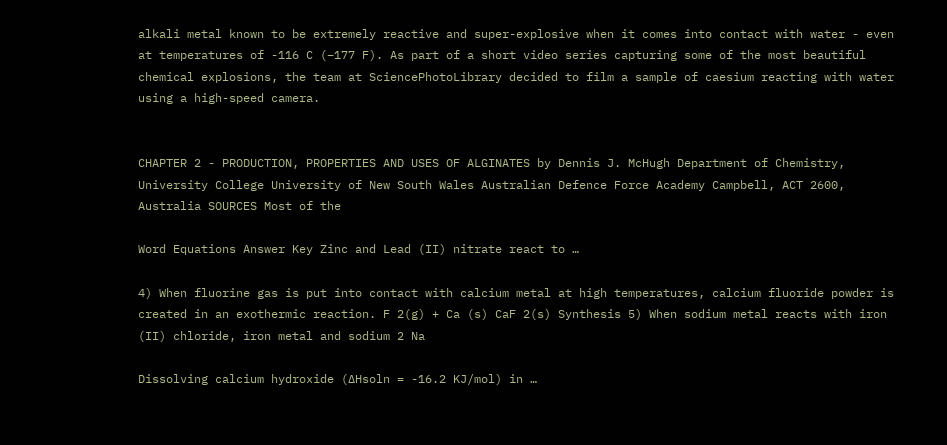alkali metal known to be extremely reactive and super-explosive when it comes into contact with water - even at temperatures of -116 C (−177 F). As part of a short video series capturing some of the most beautiful chemical explosions, the team at SciencePhotoLibrary decided to film a sample of caesium reacting with water using a high-speed camera.


CHAPTER 2 - PRODUCTION, PROPERTIES AND USES OF ALGINATES by Dennis J. McHugh Department of Chemistry, University College University of New South Wales Australian Defence Force Academy Campbell, ACT 2600, Australia SOURCES Most of the

Word Equations Answer Key Zinc and Lead (II) nitrate react to …

4) When fluorine gas is put into contact with calcium metal at high temperatures, calcium fluoride powder is created in an exothermic reaction. F 2(g) + Ca (s) CaF 2(s) Synthesis 5) When sodium metal reacts with iron (II) chloride, iron metal and sodium 2 Na

Dissolving calcium hydroxide (∆Hsoln = -16.2 KJ/mol) in …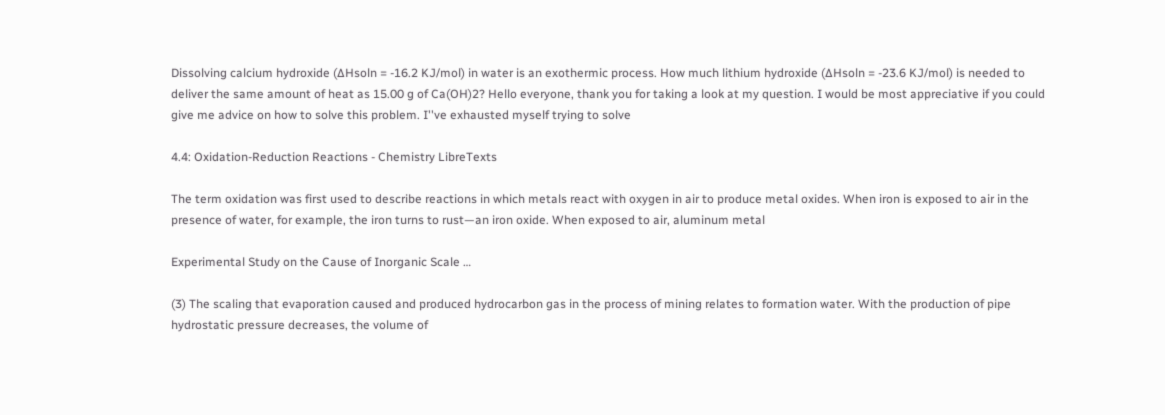Dissolving calcium hydroxide (∆Hsoln = -16.2 KJ/mol) in water is an exothermic process. How much lithium hydroxide (∆Hsoln = -23.6 KJ/mol) is needed to deliver the same amount of heat as 15.00 g of Ca(OH)2? Hello everyone, thank you for taking a look at my question. I would be most appreciative if you could give me advice on how to solve this problem. I''ve exhausted myself trying to solve

4.4: Oxidation-Reduction Reactions - Chemistry LibreTexts

The term oxidation was first used to describe reactions in which metals react with oxygen in air to produce metal oxides. When iron is exposed to air in the presence of water, for example, the iron turns to rust—an iron oxide. When exposed to air, aluminum metal

Experimental Study on the Cause of Inorganic Scale …

(3) The scaling that evaporation caused and produced hydrocarbon gas in the process of mining relates to formation water. With the production of pipe hydrostatic pressure decreases, the volume of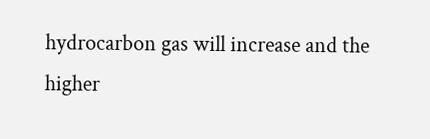hydrocarbon gas will increase and the higher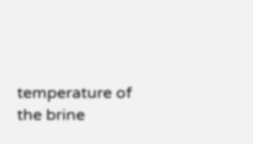temperature of the brine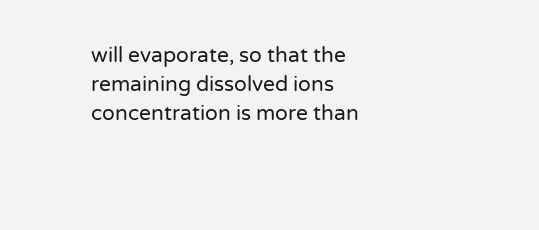will evaporate, so that the remaining dissolved ions concentration is more than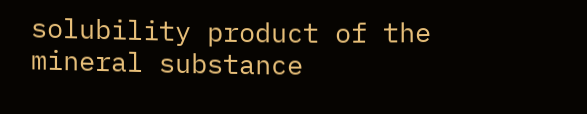solubility product of the mineral substance